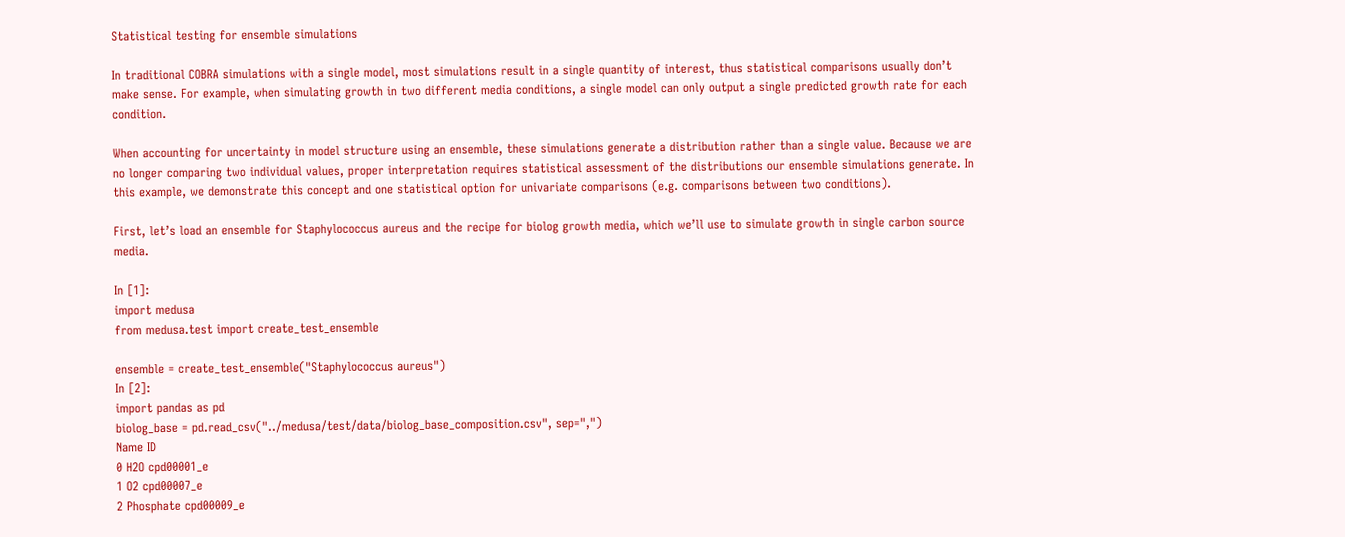Statistical testing for ensemble simulations

In traditional COBRA simulations with a single model, most simulations result in a single quantity of interest, thus statistical comparisons usually don’t make sense. For example, when simulating growth in two different media conditions, a single model can only output a single predicted growth rate for each condition.

When accounting for uncertainty in model structure using an ensemble, these simulations generate a distribution rather than a single value. Because we are no longer comparing two individual values, proper interpretation requires statistical assessment of the distributions our ensemble simulations generate. In this example, we demonstrate this concept and one statistical option for univariate comparisons (e.g. comparisons between two conditions).

First, let’s load an ensemble for Staphylococcus aureus and the recipe for biolog growth media, which we’ll use to simulate growth in single carbon source media.

In [1]:
import medusa
from medusa.test import create_test_ensemble

ensemble = create_test_ensemble("Staphylococcus aureus")
In [2]:
import pandas as pd
biolog_base = pd.read_csv("../medusa/test/data/biolog_base_composition.csv", sep=",")
Name ID
0 H2O cpd00001_e
1 O2 cpd00007_e
2 Phosphate cpd00009_e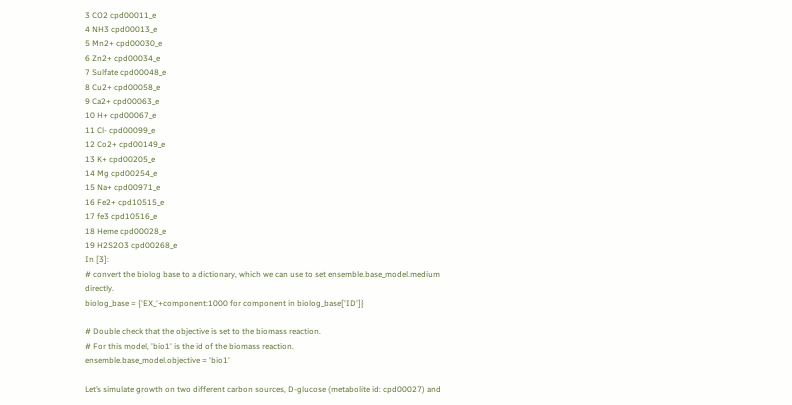3 CO2 cpd00011_e
4 NH3 cpd00013_e
5 Mn2+ cpd00030_e
6 Zn2+ cpd00034_e
7 Sulfate cpd00048_e
8 Cu2+ cpd00058_e
9 Ca2+ cpd00063_e
10 H+ cpd00067_e
11 Cl- cpd00099_e
12 Co2+ cpd00149_e
13 K+ cpd00205_e
14 Mg cpd00254_e
15 Na+ cpd00971_e
16 Fe2+ cpd10515_e
17 fe3 cpd10516_e
18 Heme cpd00028_e
19 H2S2O3 cpd00268_e
In [3]:
# convert the biolog base to a dictionary, which we can use to set ensemble.base_model.medium directly.
biolog_base = {'EX_'+component:1000 for component in biolog_base['ID']}

# Double check that the objective is set to the biomass reaction.
# For this model, 'bio1' is the id of the biomass reaction.
ensemble.base_model.objective = 'bio1'

Let’s simulate growth on two different carbon sources, D-glucose (metabolite id: cpd00027) and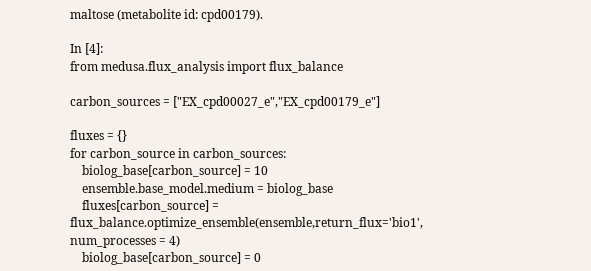maltose (metabolite id: cpd00179).

In [4]:
from medusa.flux_analysis import flux_balance

carbon_sources = ["EX_cpd00027_e","EX_cpd00179_e"]

fluxes = {}
for carbon_source in carbon_sources:
    biolog_base[carbon_source] = 10
    ensemble.base_model.medium = biolog_base
    fluxes[carbon_source] = flux_balance.optimize_ensemble(ensemble,return_flux='bio1', num_processes = 4)
    biolog_base[carbon_source] = 0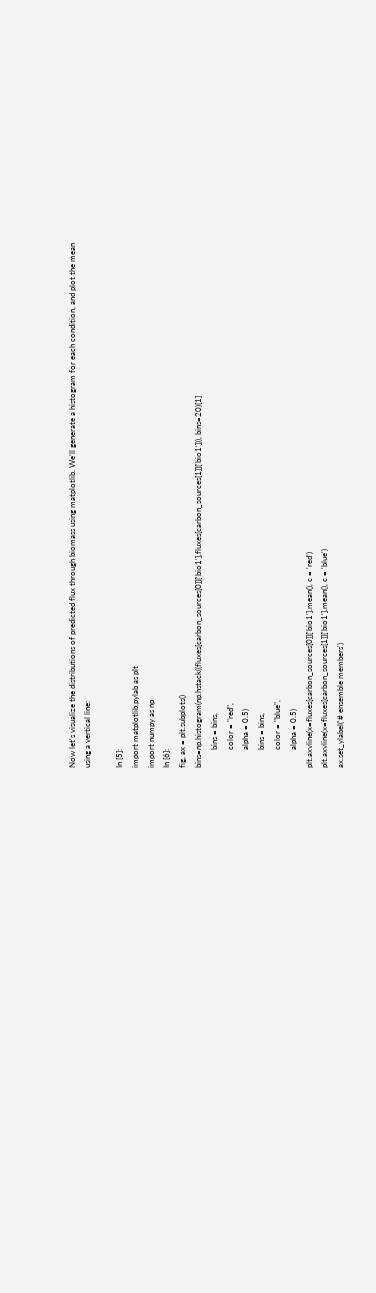Now let’s visualize the distributions of predicted flux through biomass using matplotlib. We’ll generate a histogram for each condition, and plot the mean using a vertical line:

In [5]:
import matplotlib.pylab as plt
import numpy as np
In [6]:
fig, ax = plt.subplots()
bins=np.histogram(np.hstack((fluxes[carbon_sources[0]]['bio1'],fluxes[carbon_sources[1]]['bio1'])), bins=20)[1]
         bins = bins,
         color = "red",
         alpha = 0.5)
         bins = bins,
         color = "blue",
         alpha = 0.5)
plt.axvline(x=fluxes[carbon_sources[0]]['bio1'].mean(), c = 'red')
plt.axvline(x=fluxes[carbon_sources[1]]['bio1'].mean(), c = 'blue')
ax.set_ylabel('# ensemble members')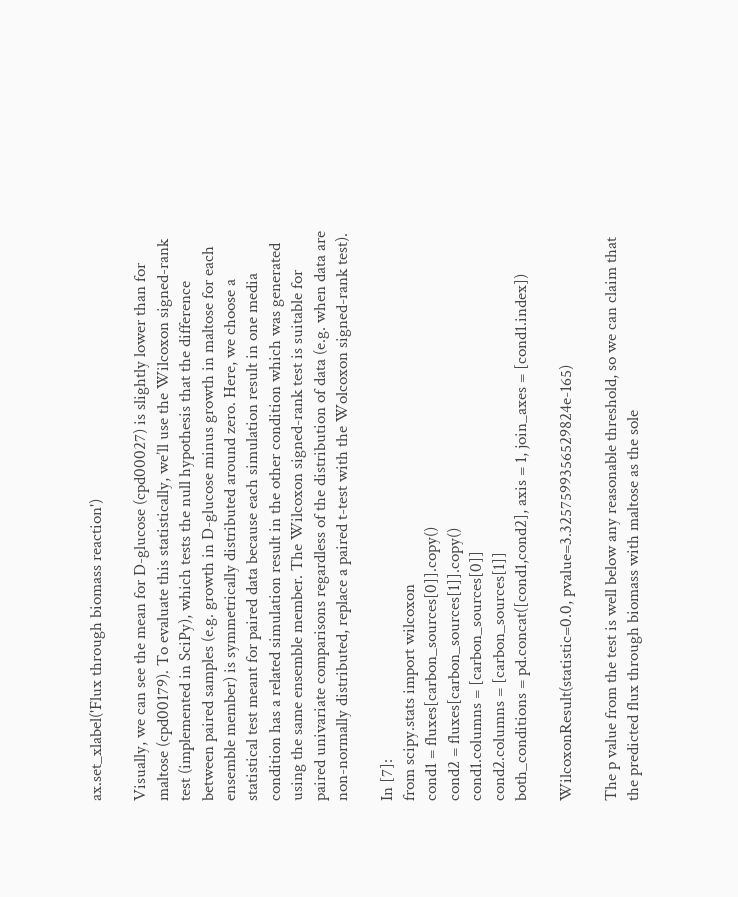ax.set_xlabel('Flux through biomass reaction')

Visually, we can see the mean for D-glucose (cpd00027) is slightly lower than for maltose (cpd00179). To evaluate this statistically, we’ll use the Wilcoxon signed-rank test (implemented in SciPy), which tests the null hypothesis that the difference between paired samples (e.g. growth in D-glucose minus growth in maltose for each ensemble member) is symmetrically distributed around zero. Here, we choose a statistical test meant for paired data because each simulation result in one media condition has a related simulation result in the other condition which was generated using the same ensemble member. The Wilcoxon signed-rank test is suitable for paired univariate comparisons regardless of the distribution of data (e.g. when data are non-normally distributed, replace a paired t-test with the Wolcoxon signed-rank test).

In [7]:
from scipy.stats import wilcoxon
cond1 = fluxes[carbon_sources[0]].copy()
cond2 = fluxes[carbon_sources[1]].copy()
cond1.columns = [carbon_sources[0]]
cond2.columns = [carbon_sources[1]]
both_conditions = pd.concat([cond1,cond2], axis = 1, join_axes = [cond1.index])

WilcoxonResult(statistic=0.0, pvalue=3.3257599356529824e-165)

The p value from the test is well below any reasonable threshold, so we can claim that the predicted flux through biomass with maltose as the sole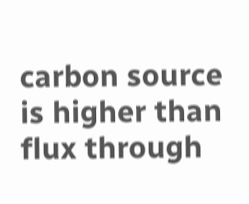carbon source is higher than flux through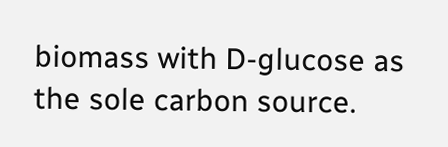biomass with D-glucose as the sole carbon source.